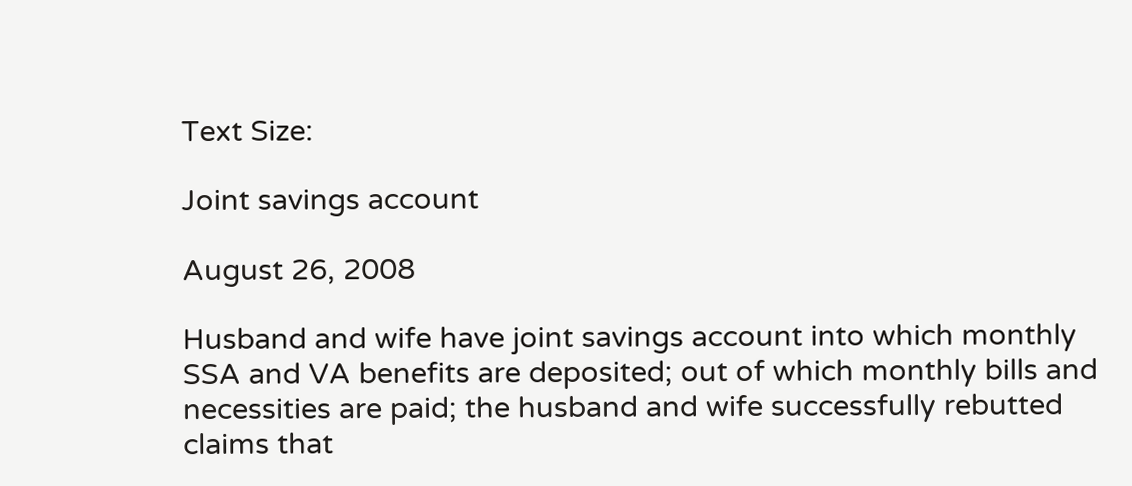Text Size:

Joint savings account

August 26, 2008

Husband and wife have joint savings account into which monthly SSA and VA benefits are deposited; out of which monthly bills and necessities are paid; the husband and wife successfully rebutted claims that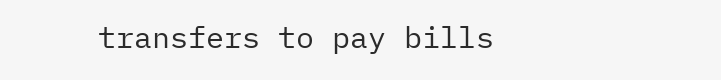transfers to pay bills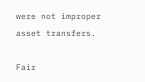were not improper asset transfers.

Fair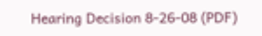Hearing Decision 8-26-08 (PDF)